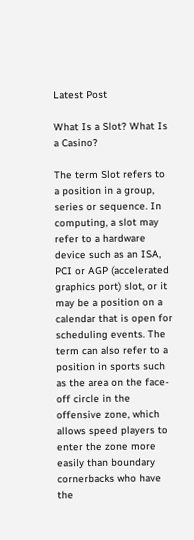Latest Post

What Is a Slot? What Is a Casino?

The term Slot refers to a position in a group, series or sequence. In computing, a slot may refer to a hardware device such as an ISA, PCI or AGP (accelerated graphics port) slot, or it may be a position on a calendar that is open for scheduling events. The term can also refer to a position in sports such as the area on the face-off circle in the offensive zone, which allows speed players to enter the zone more easily than boundary cornerbacks who have the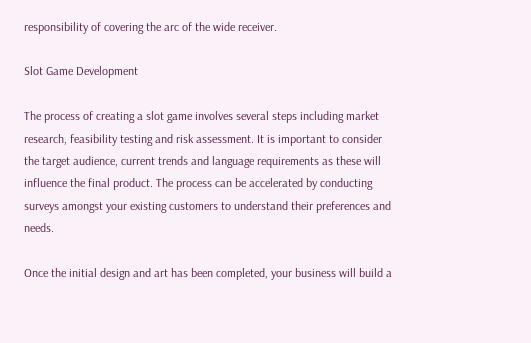responsibility of covering the arc of the wide receiver.

Slot Game Development

The process of creating a slot game involves several steps including market research, feasibility testing and risk assessment. It is important to consider the target audience, current trends and language requirements as these will influence the final product. The process can be accelerated by conducting surveys amongst your existing customers to understand their preferences and needs.

Once the initial design and art has been completed, your business will build a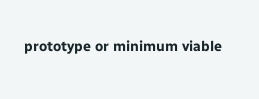prototype or minimum viable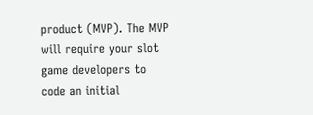product (MVP). The MVP will require your slot game developers to code an initial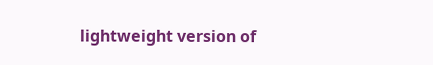lightweight version of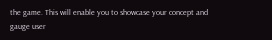the game. This will enable you to showcase your concept and gauge user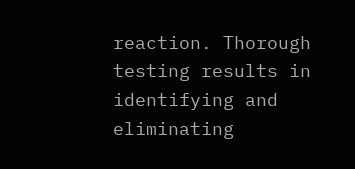reaction. Thorough testing results in identifying and eliminating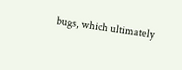bugs, which ultimately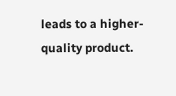leads to a higher-quality product.